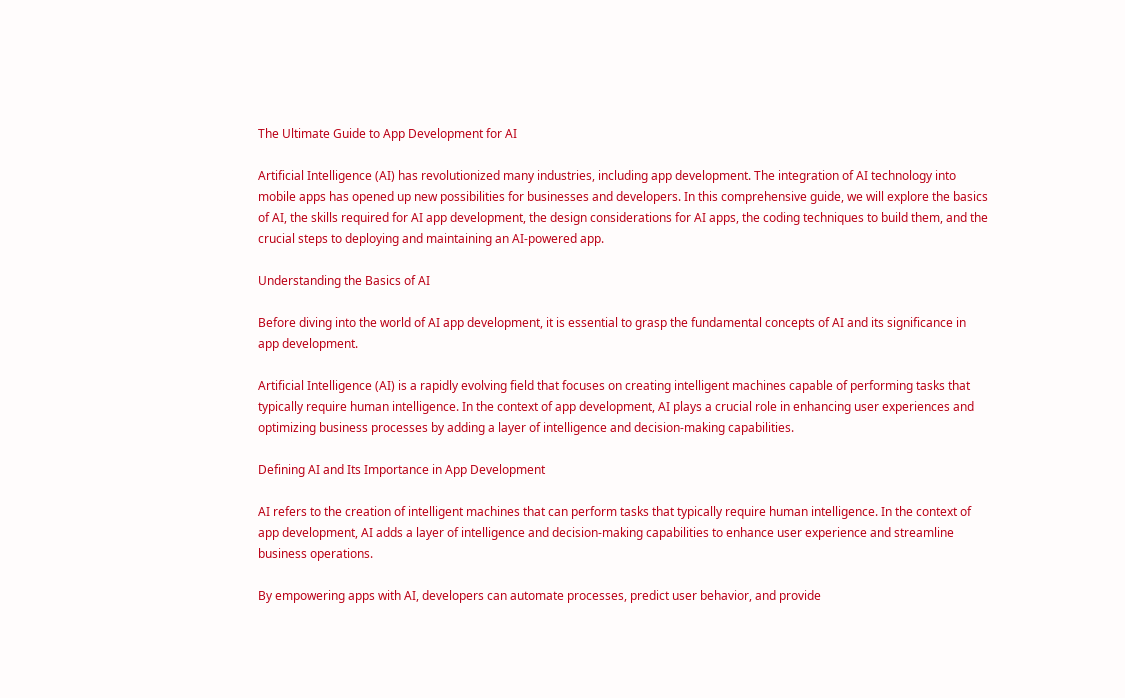The Ultimate Guide to App Development for AI

Artificial Intelligence (AI) has revolutionized many industries, including app development. The integration of AI technology into mobile apps has opened up new possibilities for businesses and developers. In this comprehensive guide, we will explore the basics of AI, the skills required for AI app development, the design considerations for AI apps, the coding techniques to build them, and the crucial steps to deploying and maintaining an AI-powered app.

Understanding the Basics of AI

Before diving into the world of AI app development, it is essential to grasp the fundamental concepts of AI and its significance in app development.

Artificial Intelligence (AI) is a rapidly evolving field that focuses on creating intelligent machines capable of performing tasks that typically require human intelligence. In the context of app development, AI plays a crucial role in enhancing user experiences and optimizing business processes by adding a layer of intelligence and decision-making capabilities.

Defining AI and Its Importance in App Development

AI refers to the creation of intelligent machines that can perform tasks that typically require human intelligence. In the context of app development, AI adds a layer of intelligence and decision-making capabilities to enhance user experience and streamline business operations.

By empowering apps with AI, developers can automate processes, predict user behavior, and provide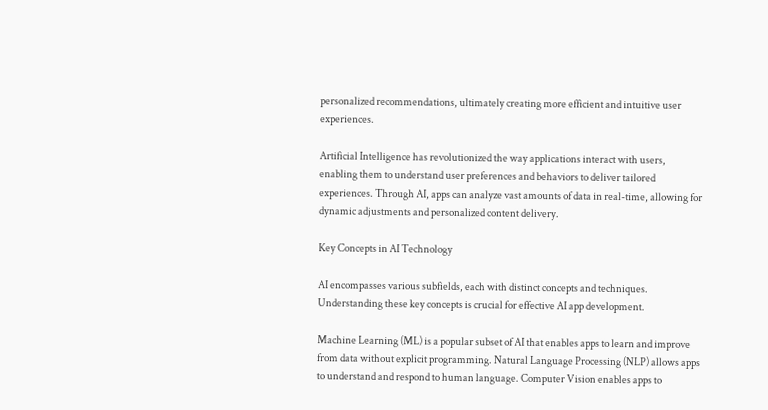personalized recommendations, ultimately creating more efficient and intuitive user experiences.

Artificial Intelligence has revolutionized the way applications interact with users, enabling them to understand user preferences and behaviors to deliver tailored experiences. Through AI, apps can analyze vast amounts of data in real-time, allowing for dynamic adjustments and personalized content delivery.

Key Concepts in AI Technology

AI encompasses various subfields, each with distinct concepts and techniques. Understanding these key concepts is crucial for effective AI app development.

Machine Learning (ML) is a popular subset of AI that enables apps to learn and improve from data without explicit programming. Natural Language Processing (NLP) allows apps to understand and respond to human language. Computer Vision enables apps to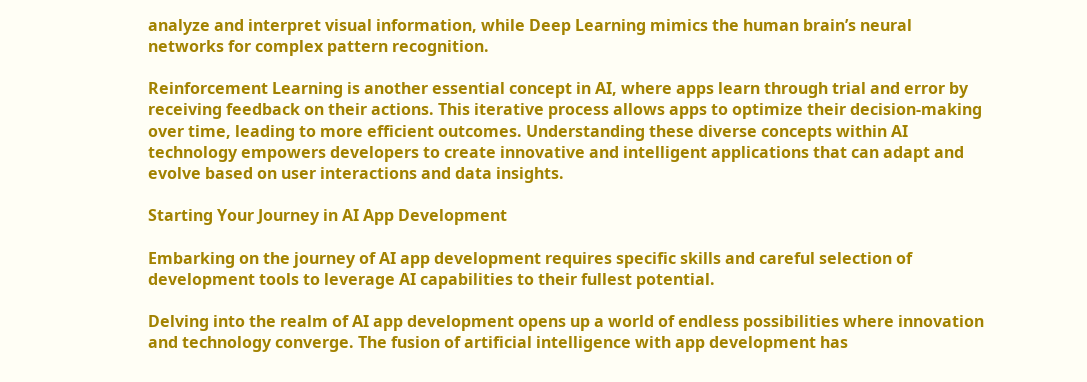analyze and interpret visual information, while Deep Learning mimics the human brain’s neural networks for complex pattern recognition.

Reinforcement Learning is another essential concept in AI, where apps learn through trial and error by receiving feedback on their actions. This iterative process allows apps to optimize their decision-making over time, leading to more efficient outcomes. Understanding these diverse concepts within AI technology empowers developers to create innovative and intelligent applications that can adapt and evolve based on user interactions and data insights.

Starting Your Journey in AI App Development

Embarking on the journey of AI app development requires specific skills and careful selection of development tools to leverage AI capabilities to their fullest potential.

Delving into the realm of AI app development opens up a world of endless possibilities where innovation and technology converge. The fusion of artificial intelligence with app development has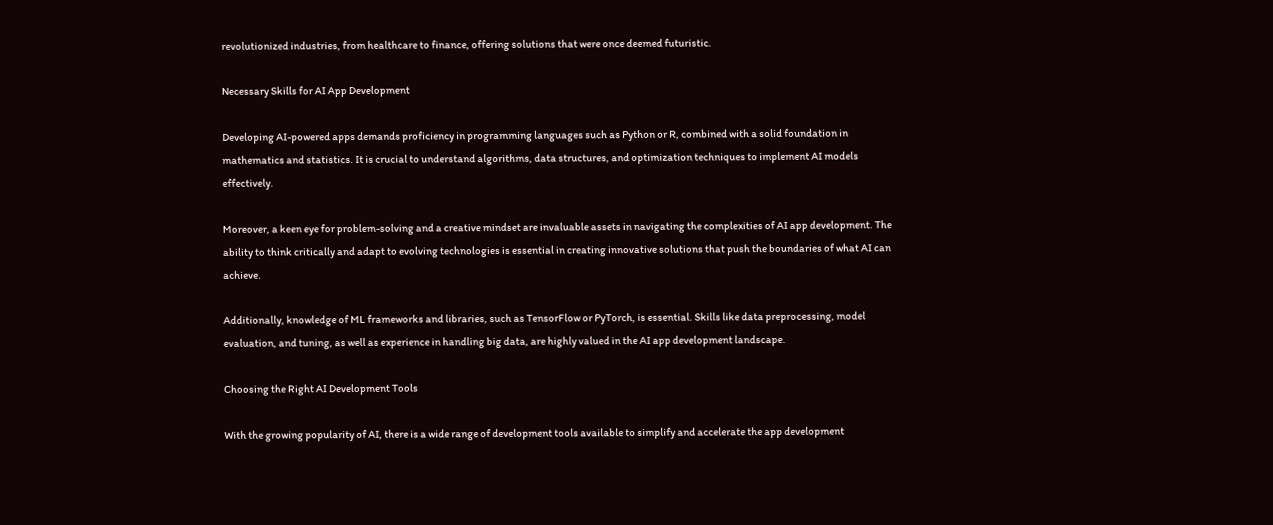revolutionized industries, from healthcare to finance, offering solutions that were once deemed futuristic.

Necessary Skills for AI App Development

Developing AI-powered apps demands proficiency in programming languages such as Python or R, combined with a solid foundation in mathematics and statistics. It is crucial to understand algorithms, data structures, and optimization techniques to implement AI models effectively.

Moreover, a keen eye for problem-solving and a creative mindset are invaluable assets in navigating the complexities of AI app development. The ability to think critically and adapt to evolving technologies is essential in creating innovative solutions that push the boundaries of what AI can achieve.

Additionally, knowledge of ML frameworks and libraries, such as TensorFlow or PyTorch, is essential. Skills like data preprocessing, model evaluation, and tuning, as well as experience in handling big data, are highly valued in the AI app development landscape.

Choosing the Right AI Development Tools

With the growing popularity of AI, there is a wide range of development tools available to simplify and accelerate the app development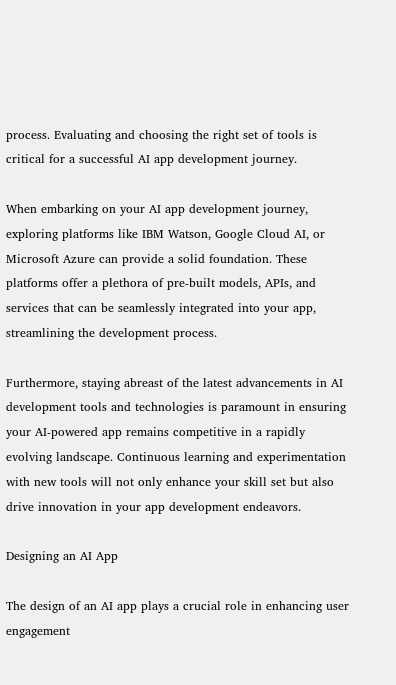process. Evaluating and choosing the right set of tools is critical for a successful AI app development journey.

When embarking on your AI app development journey, exploring platforms like IBM Watson, Google Cloud AI, or Microsoft Azure can provide a solid foundation. These platforms offer a plethora of pre-built models, APIs, and services that can be seamlessly integrated into your app, streamlining the development process.

Furthermore, staying abreast of the latest advancements in AI development tools and technologies is paramount in ensuring your AI-powered app remains competitive in a rapidly evolving landscape. Continuous learning and experimentation with new tools will not only enhance your skill set but also drive innovation in your app development endeavors.

Designing an AI App

The design of an AI app plays a crucial role in enhancing user engagement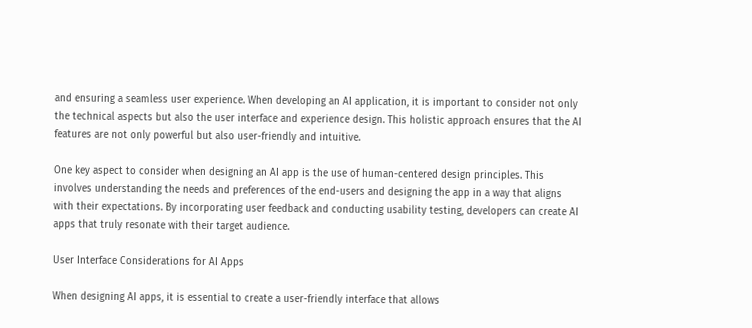and ensuring a seamless user experience. When developing an AI application, it is important to consider not only the technical aspects but also the user interface and experience design. This holistic approach ensures that the AI features are not only powerful but also user-friendly and intuitive.

One key aspect to consider when designing an AI app is the use of human-centered design principles. This involves understanding the needs and preferences of the end-users and designing the app in a way that aligns with their expectations. By incorporating user feedback and conducting usability testing, developers can create AI apps that truly resonate with their target audience.

User Interface Considerations for AI Apps

When designing AI apps, it is essential to create a user-friendly interface that allows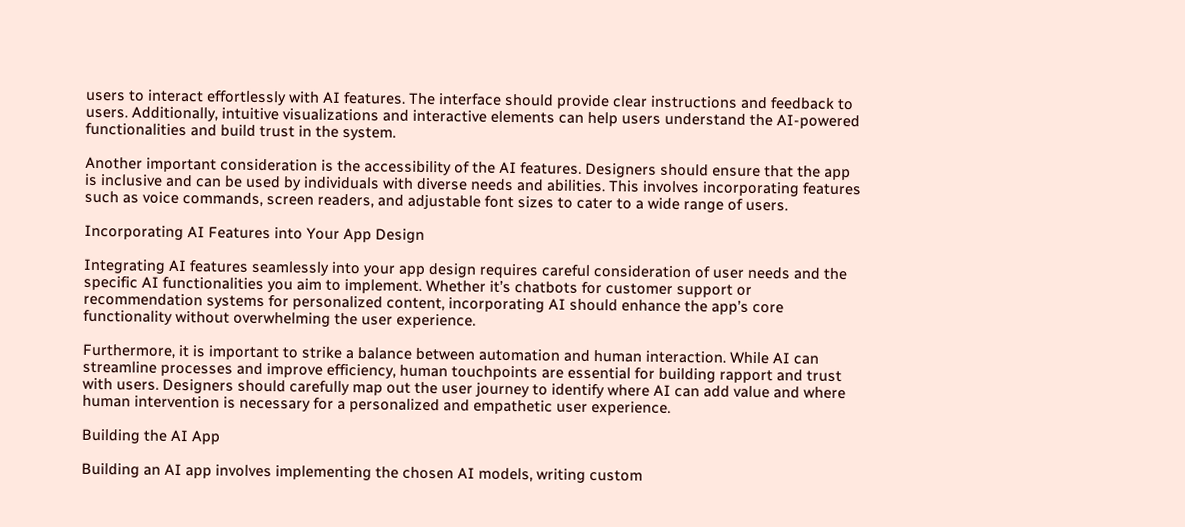users to interact effortlessly with AI features. The interface should provide clear instructions and feedback to users. Additionally, intuitive visualizations and interactive elements can help users understand the AI-powered functionalities and build trust in the system.

Another important consideration is the accessibility of the AI features. Designers should ensure that the app is inclusive and can be used by individuals with diverse needs and abilities. This involves incorporating features such as voice commands, screen readers, and adjustable font sizes to cater to a wide range of users.

Incorporating AI Features into Your App Design

Integrating AI features seamlessly into your app design requires careful consideration of user needs and the specific AI functionalities you aim to implement. Whether it’s chatbots for customer support or recommendation systems for personalized content, incorporating AI should enhance the app’s core functionality without overwhelming the user experience.

Furthermore, it is important to strike a balance between automation and human interaction. While AI can streamline processes and improve efficiency, human touchpoints are essential for building rapport and trust with users. Designers should carefully map out the user journey to identify where AI can add value and where human intervention is necessary for a personalized and empathetic user experience.

Building the AI App

Building an AI app involves implementing the chosen AI models, writing custom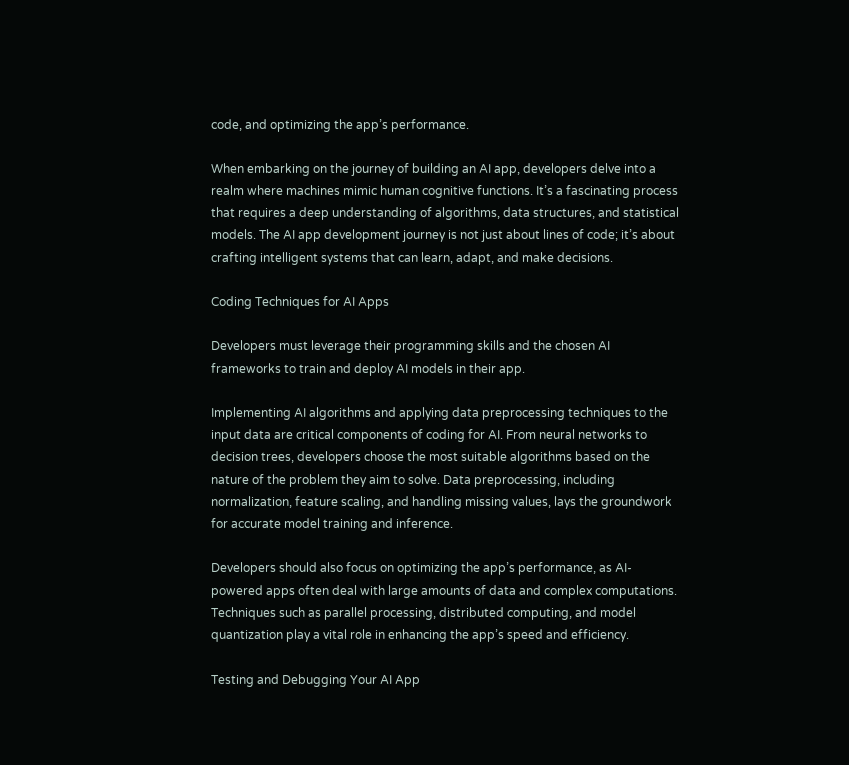code, and optimizing the app’s performance.

When embarking on the journey of building an AI app, developers delve into a realm where machines mimic human cognitive functions. It’s a fascinating process that requires a deep understanding of algorithms, data structures, and statistical models. The AI app development journey is not just about lines of code; it’s about crafting intelligent systems that can learn, adapt, and make decisions.

Coding Techniques for AI Apps

Developers must leverage their programming skills and the chosen AI frameworks to train and deploy AI models in their app.

Implementing AI algorithms and applying data preprocessing techniques to the input data are critical components of coding for AI. From neural networks to decision trees, developers choose the most suitable algorithms based on the nature of the problem they aim to solve. Data preprocessing, including normalization, feature scaling, and handling missing values, lays the groundwork for accurate model training and inference.

Developers should also focus on optimizing the app’s performance, as AI-powered apps often deal with large amounts of data and complex computations. Techniques such as parallel processing, distributed computing, and model quantization play a vital role in enhancing the app’s speed and efficiency.

Testing and Debugging Your AI App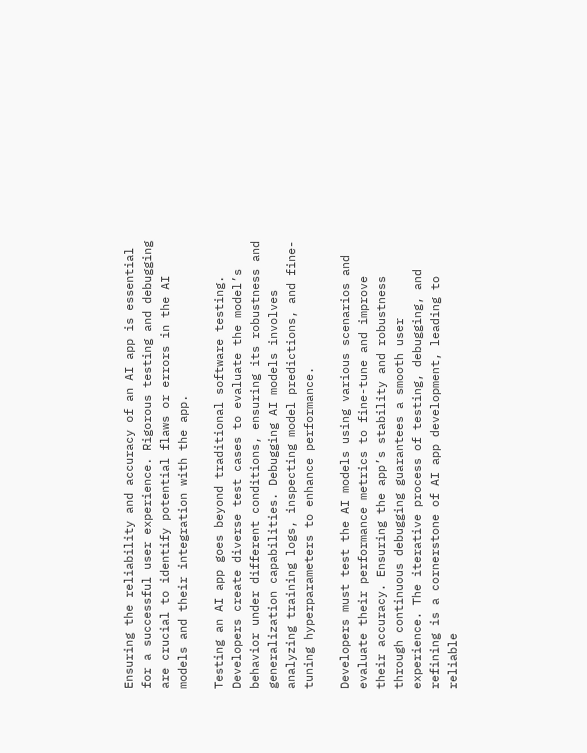Ensuring the reliability and accuracy of an AI app is essential for a successful user experience. Rigorous testing and debugging are crucial to identify potential flaws or errors in the AI models and their integration with the app.

Testing an AI app goes beyond traditional software testing. Developers create diverse test cases to evaluate the model’s behavior under different conditions, ensuring its robustness and generalization capabilities. Debugging AI models involves analyzing training logs, inspecting model predictions, and fine-tuning hyperparameters to enhance performance.

Developers must test the AI models using various scenarios and evaluate their performance metrics to fine-tune and improve their accuracy. Ensuring the app’s stability and robustness through continuous debugging guarantees a smooth user experience. The iterative process of testing, debugging, and refining is a cornerstone of AI app development, leading to reliable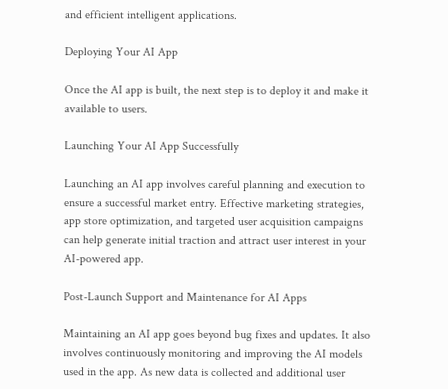and efficient intelligent applications.

Deploying Your AI App

Once the AI app is built, the next step is to deploy it and make it available to users.

Launching Your AI App Successfully

Launching an AI app involves careful planning and execution to ensure a successful market entry. Effective marketing strategies, app store optimization, and targeted user acquisition campaigns can help generate initial traction and attract user interest in your AI-powered app.

Post-Launch Support and Maintenance for AI Apps

Maintaining an AI app goes beyond bug fixes and updates. It also involves continuously monitoring and improving the AI models used in the app. As new data is collected and additional user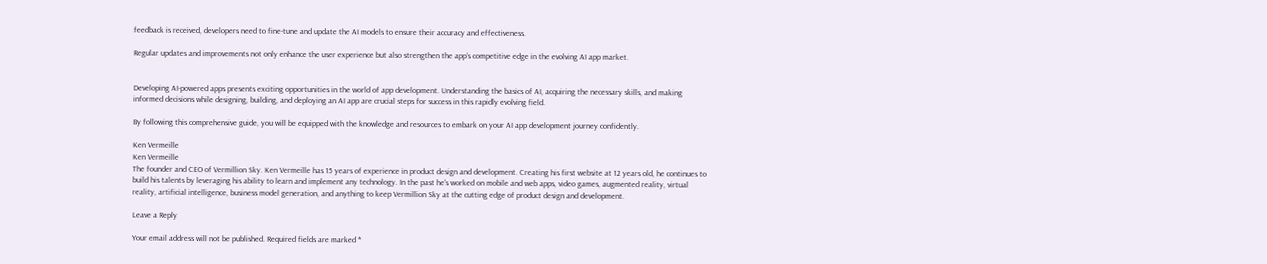feedback is received, developers need to fine-tune and update the AI models to ensure their accuracy and effectiveness.

Regular updates and improvements not only enhance the user experience but also strengthen the app’s competitive edge in the evolving AI app market.


Developing AI-powered apps presents exciting opportunities in the world of app development. Understanding the basics of AI, acquiring the necessary skills, and making informed decisions while designing, building, and deploying an AI app are crucial steps for success in this rapidly evolving field.

By following this comprehensive guide, you will be equipped with the knowledge and resources to embark on your AI app development journey confidently.

Ken Vermeille
Ken Vermeille
The founder and CEO of Vermillion Sky. Ken Vermeille has 15 years of experience in product design and development. Creating his first website at 12 years old, he continues to build his talents by leveraging his ability to learn and implement any technology. In the past he's worked on mobile and web apps, video games, augmented reality, virtual reality, artificial intelligence, business model generation, and anything to keep Vermillion Sky at the cutting edge of product design and development.

Leave a Reply

Your email address will not be published. Required fields are marked *